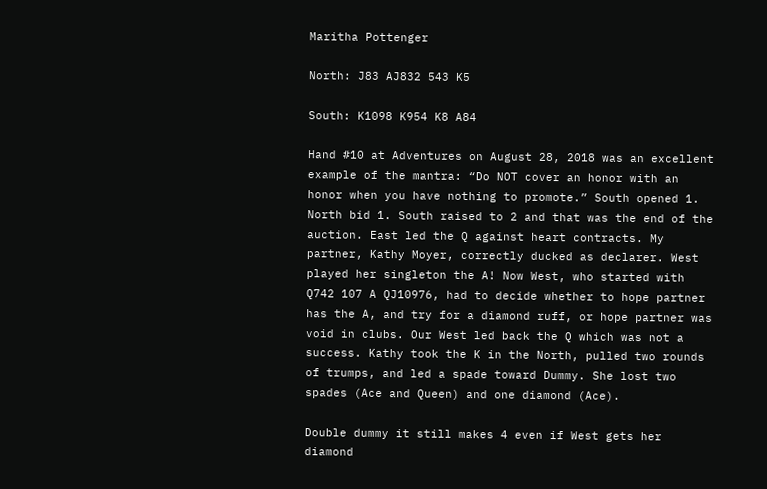Maritha Pottenger

North: J83 AJ832 543 K5

South: K1098 K954 K8 A84

Hand #10 at Adventures on August 28, 2018 was an excellent example of the mantra: “Do NOT cover an honor with an honor when you have nothing to promote.” South opened 1. North bid 1. South raised to 2 and that was the end of the auction. East led the Q against heart contracts. My partner, Kathy Moyer, correctly ducked as declarer. West played her singleton the A! Now West, who started with Q742 107 A QJ10976, had to decide whether to hope partner has the A, and try for a diamond ruff, or hope partner was void in clubs. Our West led back the Q which was not a success. Kathy took the K in the North, pulled two rounds of trumps, and led a spade toward Dummy. She lost two spades (Ace and Queen) and one diamond (Ace).

Double dummy it still makes 4 even if West gets her diamond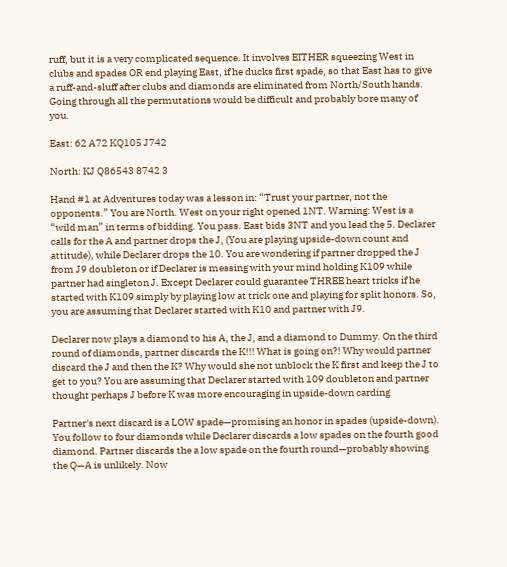ruff, but it is a very complicated sequence. It involves EITHER squeezing West in clubs and spades OR end playing East, if he ducks first spade, so that East has to give a ruff-and-sluff after clubs and diamonds are eliminated from North/South hands. Going through all the permutations would be difficult and probably bore many of you.

East: 62 A72 KQ105 J742

North: KJ Q86543 8742 3

Hand #1 at Adventures today was a lesson in: “Trust your partner, not the opponents.” You are North. West on your right opened 1NT. Warning: West is a “wild man” in terms of bidding. You pass. East bids 3NT and you lead the 5. Declarer calls for the A and partner drops the J, (You are playing upside-down count and attitude), while Declarer drops the 10. You are wondering if partner dropped the J from J9 doubleton or if Declarer is messing with your mind holding K109 while partner had singleton J. Except Declarer could guarantee THREE heart tricks if he started with K109 simply by playing low at trick one and playing for split honors. So, you are assuming that Declarer started with K10 and partner with J9.

Declarer now plays a diamond to his A, the J, and a diamond to Dummy. On the third round of diamonds, partner discards the K!!! What is going on?! Why would partner discard the J and then the K? Why would she not unblock the K first and keep the J to get to you? You are assuming that Declarer started with 109 doubleton and partner thought perhaps J before K was more encouraging in upside-down carding

Partner's next discard is a LOW spade—promising an honor in spades (upside-down). You follow to four diamonds while Declarer discards a low spades on the fourth good diamond. Partner discards the a low spade on the fourth round—probably showing the Q—A is unlikely. Now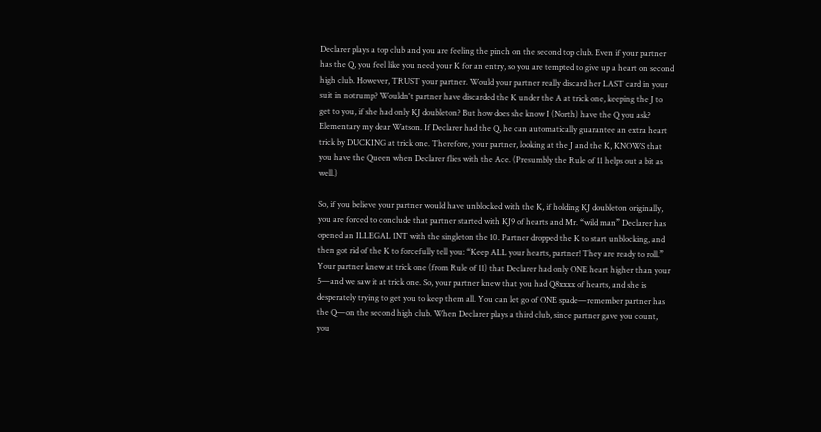Declarer plays a top club and you are feeling the pinch on the second top club. Even if your partner has the Q, you feel like you need your K for an entry, so you are tempted to give up a heart on second high club. However, TRUST your partner. Would your partner really discard her LAST card in your suit in notrump? Wouldn't partner have discarded the K under the A at trick one, keeping the J to get to you, if she had only KJ doubleton? But how does she know I (North) have the Q you ask? Elementary my dear Watson. If Declarer had the Q, he can automatically guarantee an extra heart trick by DUCKING at trick one. Therefore, your partner, looking at the J and the K, KNOWS that you have the Queen when Declarer flies with the Ace. (Presumbly the Rule of 11 helps out a bit as well.)

So, if you believe your partner would have unblocked with the K, if holding KJ doubleton originally, you are forced to conclude that partner started with KJ9 of hearts and Mr. “wild man” Declarer has opened an ILLEGAL 1NT with the singleton the 10. Partner dropped the K to start unblocking, and then got rid of the K to forcefully tell you: “Keep ALL your hearts, partner! They are ready to roll.” Your partner knew at trick one (from Rule of 11) that Declarer had only ONE heart higher than your 5—and we saw it at trick one. So, your partner knew that you had Q8xxxx of hearts, and she is desperately trying to get you to keep them all. You can let go of ONE spade—remember partner has the Q—on the second high club. When Declarer plays a third club, since partner gave you count, you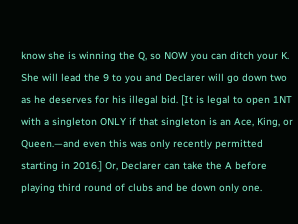know she is winning the Q, so NOW you can ditch your K. She will lead the 9 to you and Declarer will go down two as he deserves for his illegal bid. [It is legal to open 1NT with a singleton ONLY if that singleton is an Ace, King, or Queen.—and even this was only recently permitted starting in 2016.] Or, Declarer can take the A before playing third round of clubs and be down only one.